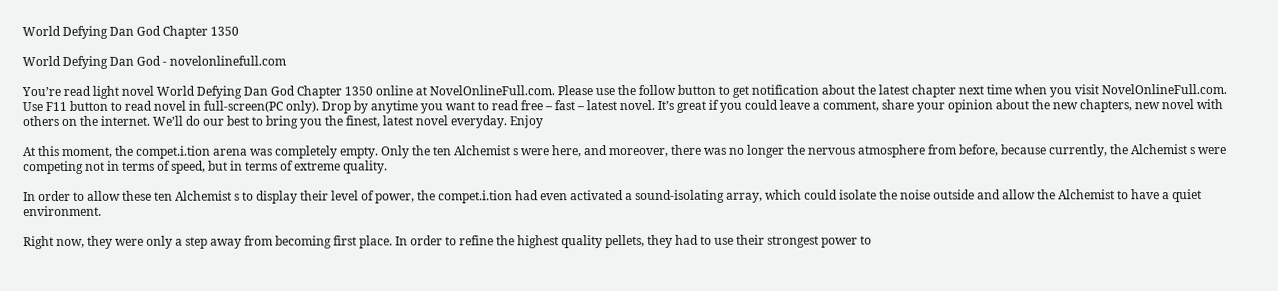World Defying Dan God Chapter 1350

World Defying Dan God - novelonlinefull.com

You’re read light novel World Defying Dan God Chapter 1350 online at NovelOnlineFull.com. Please use the follow button to get notification about the latest chapter next time when you visit NovelOnlineFull.com. Use F11 button to read novel in full-screen(PC only). Drop by anytime you want to read free – fast – latest novel. It’s great if you could leave a comment, share your opinion about the new chapters, new novel with others on the internet. We’ll do our best to bring you the finest, latest novel everyday. Enjoy

At this moment, the compet.i.tion arena was completely empty. Only the ten Alchemist s were here, and moreover, there was no longer the nervous atmosphere from before, because currently, the Alchemist s were competing not in terms of speed, but in terms of extreme quality.

In order to allow these ten Alchemist s to display their level of power, the compet.i.tion had even activated a sound-isolating array, which could isolate the noise outside and allow the Alchemist to have a quiet environment.

Right now, they were only a step away from becoming first place. In order to refine the highest quality pellets, they had to use their strongest power to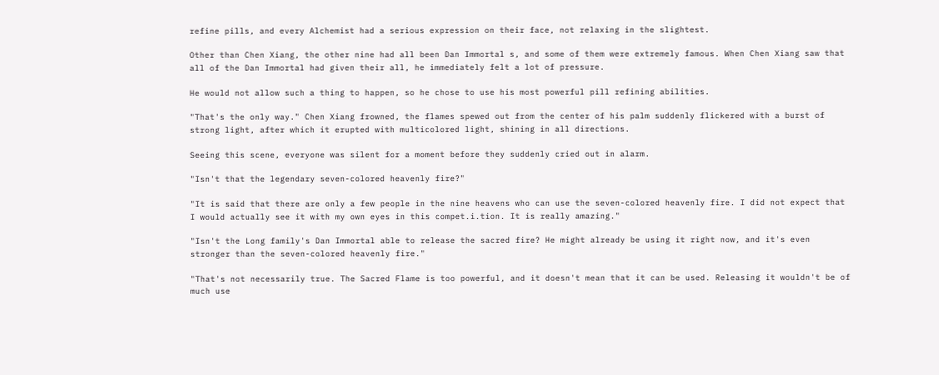refine pills, and every Alchemist had a serious expression on their face, not relaxing in the slightest.

Other than Chen Xiang, the other nine had all been Dan Immortal s, and some of them were extremely famous. When Chen Xiang saw that all of the Dan Immortal had given their all, he immediately felt a lot of pressure.

He would not allow such a thing to happen, so he chose to use his most powerful pill refining abilities.

"That's the only way." Chen Xiang frowned, the flames spewed out from the center of his palm suddenly flickered with a burst of strong light, after which it erupted with multicolored light, shining in all directions.

Seeing this scene, everyone was silent for a moment before they suddenly cried out in alarm.

"Isn't that the legendary seven-colored heavenly fire?"

"It is said that there are only a few people in the nine heavens who can use the seven-colored heavenly fire. I did not expect that I would actually see it with my own eyes in this compet.i.tion. It is really amazing."

"Isn't the Long family's Dan Immortal able to release the sacred fire? He might already be using it right now, and it's even stronger than the seven-colored heavenly fire."

"That's not necessarily true. The Sacred Flame is too powerful, and it doesn't mean that it can be used. Releasing it wouldn't be of much use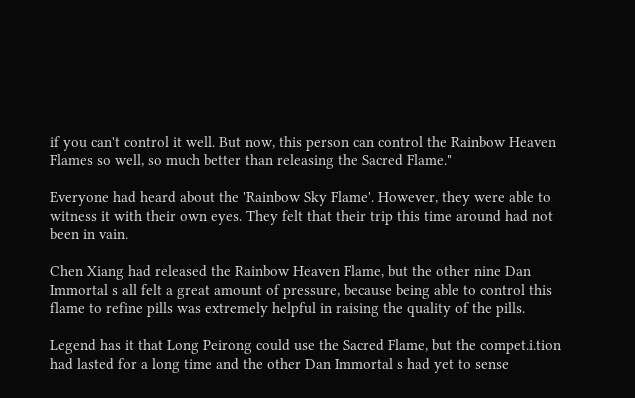if you can't control it well. But now, this person can control the Rainbow Heaven Flames so well, so much better than releasing the Sacred Flame."

Everyone had heard about the 'Rainbow Sky Flame'. However, they were able to witness it with their own eyes. They felt that their trip this time around had not been in vain.

Chen Xiang had released the Rainbow Heaven Flame, but the other nine Dan Immortal s all felt a great amount of pressure, because being able to control this flame to refine pills was extremely helpful in raising the quality of the pills.

Legend has it that Long Peirong could use the Sacred Flame, but the compet.i.tion had lasted for a long time and the other Dan Immortal s had yet to sense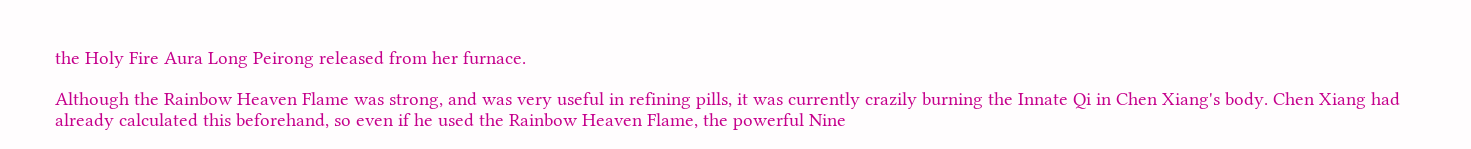the Holy Fire Aura Long Peirong released from her furnace.

Although the Rainbow Heaven Flame was strong, and was very useful in refining pills, it was currently crazily burning the Innate Qi in Chen Xiang's body. Chen Xiang had already calculated this beforehand, so even if he used the Rainbow Heaven Flame, the powerful Nine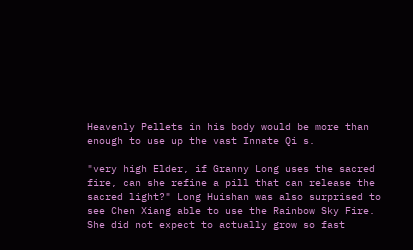Heavenly Pellets in his body would be more than enough to use up the vast Innate Qi s.

"very high Elder, if Granny Long uses the sacred fire, can she refine a pill that can release the sacred light?" Long Huishan was also surprised to see Chen Xiang able to use the Rainbow Sky Fire. She did not expect to actually grow so fast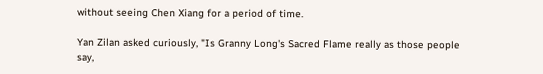without seeing Chen Xiang for a period of time.

Yan Zilan asked curiously, "Is Granny Long's Sacred Flame really as those people say,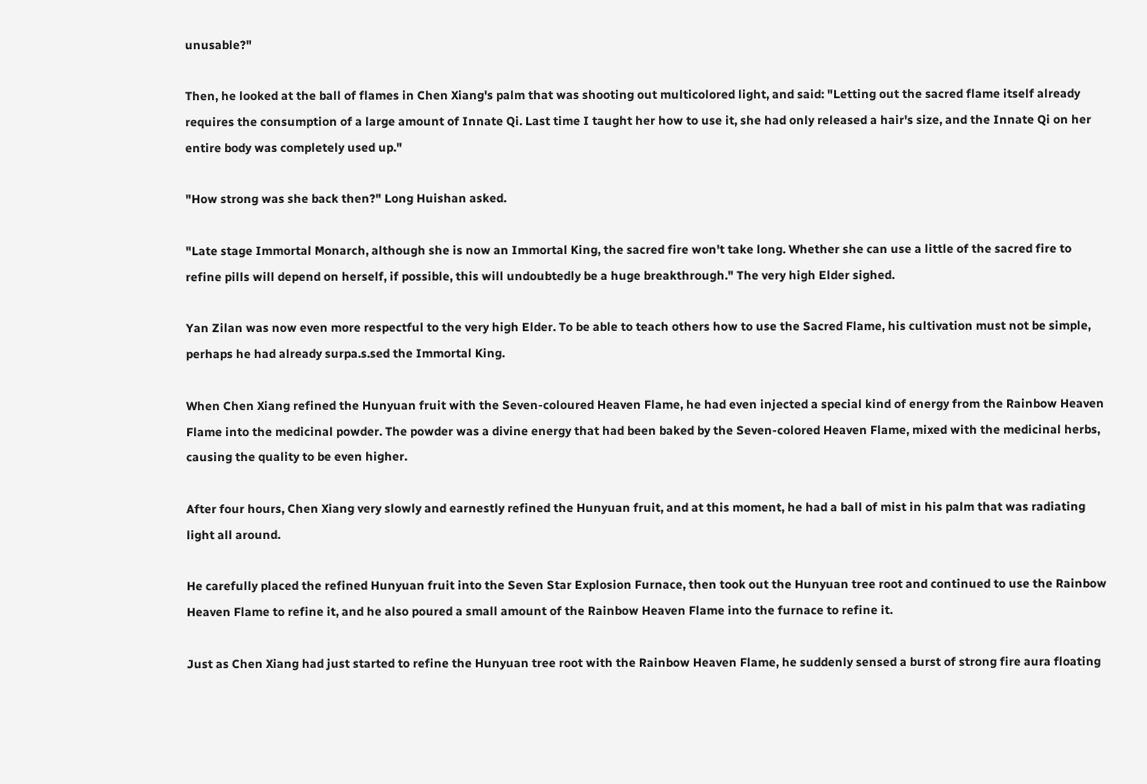unusable?"

Then, he looked at the ball of flames in Chen Xiang's palm that was shooting out multicolored light, and said: "Letting out the sacred flame itself already requires the consumption of a large amount of Innate Qi. Last time I taught her how to use it, she had only released a hair's size, and the Innate Qi on her entire body was completely used up."

"How strong was she back then?" Long Huishan asked.

"Late stage Immortal Monarch, although she is now an Immortal King, the sacred fire won't take long. Whether she can use a little of the sacred fire to refine pills will depend on herself, if possible, this will undoubtedly be a huge breakthrough." The very high Elder sighed.

Yan Zilan was now even more respectful to the very high Elder. To be able to teach others how to use the Sacred Flame, his cultivation must not be simple, perhaps he had already surpa.s.sed the Immortal King.

When Chen Xiang refined the Hunyuan fruit with the Seven-coloured Heaven Flame, he had even injected a special kind of energy from the Rainbow Heaven Flame into the medicinal powder. The powder was a divine energy that had been baked by the Seven-colored Heaven Flame, mixed with the medicinal herbs, causing the quality to be even higher.

After four hours, Chen Xiang very slowly and earnestly refined the Hunyuan fruit, and at this moment, he had a ball of mist in his palm that was radiating light all around.

He carefully placed the refined Hunyuan fruit into the Seven Star Explosion Furnace, then took out the Hunyuan tree root and continued to use the Rainbow Heaven Flame to refine it, and he also poured a small amount of the Rainbow Heaven Flame into the furnace to refine it.

Just as Chen Xiang had just started to refine the Hunyuan tree root with the Rainbow Heaven Flame, he suddenly sensed a burst of strong fire aura floating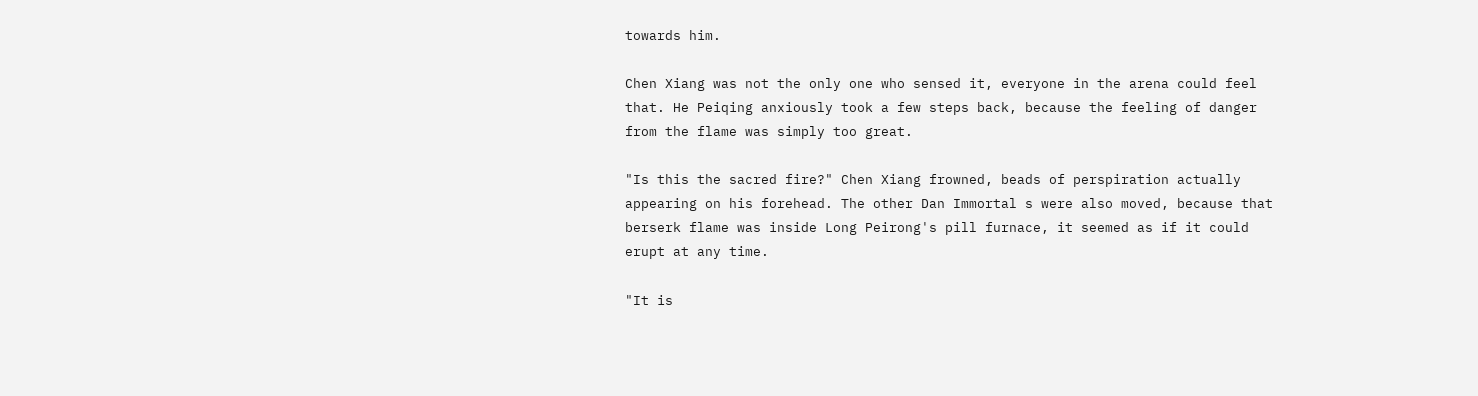towards him.

Chen Xiang was not the only one who sensed it, everyone in the arena could feel that. He Peiqing anxiously took a few steps back, because the feeling of danger from the flame was simply too great.

"Is this the sacred fire?" Chen Xiang frowned, beads of perspiration actually appearing on his forehead. The other Dan Immortal s were also moved, because that berserk flame was inside Long Peirong's pill furnace, it seemed as if it could erupt at any time.

"It is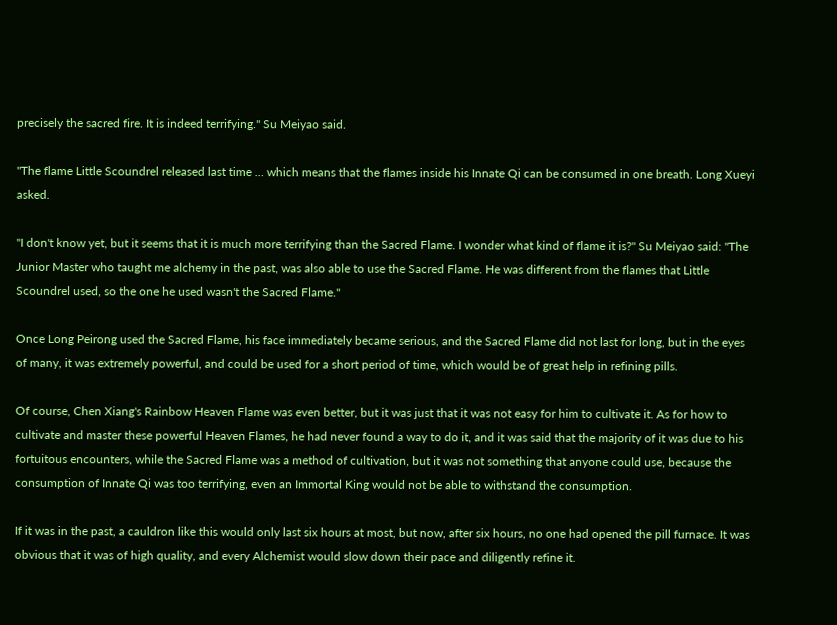precisely the sacred fire. It is indeed terrifying." Su Meiyao said.

"The flame Little Scoundrel released last time … which means that the flames inside his Innate Qi can be consumed in one breath. Long Xueyi asked.

"I don't know yet, but it seems that it is much more terrifying than the Sacred Flame. I wonder what kind of flame it is?" Su Meiyao said: "The Junior Master who taught me alchemy in the past, was also able to use the Sacred Flame. He was different from the flames that Little Scoundrel used, so the one he used wasn't the Sacred Flame."

Once Long Peirong used the Sacred Flame, his face immediately became serious, and the Sacred Flame did not last for long, but in the eyes of many, it was extremely powerful, and could be used for a short period of time, which would be of great help in refining pills.

Of course, Chen Xiang's Rainbow Heaven Flame was even better, but it was just that it was not easy for him to cultivate it. As for how to cultivate and master these powerful Heaven Flames, he had never found a way to do it, and it was said that the majority of it was due to his fortuitous encounters, while the Sacred Flame was a method of cultivation, but it was not something that anyone could use, because the consumption of Innate Qi was too terrifying, even an Immortal King would not be able to withstand the consumption.

If it was in the past, a cauldron like this would only last six hours at most, but now, after six hours, no one had opened the pill furnace. It was obvious that it was of high quality, and every Alchemist would slow down their pace and diligently refine it.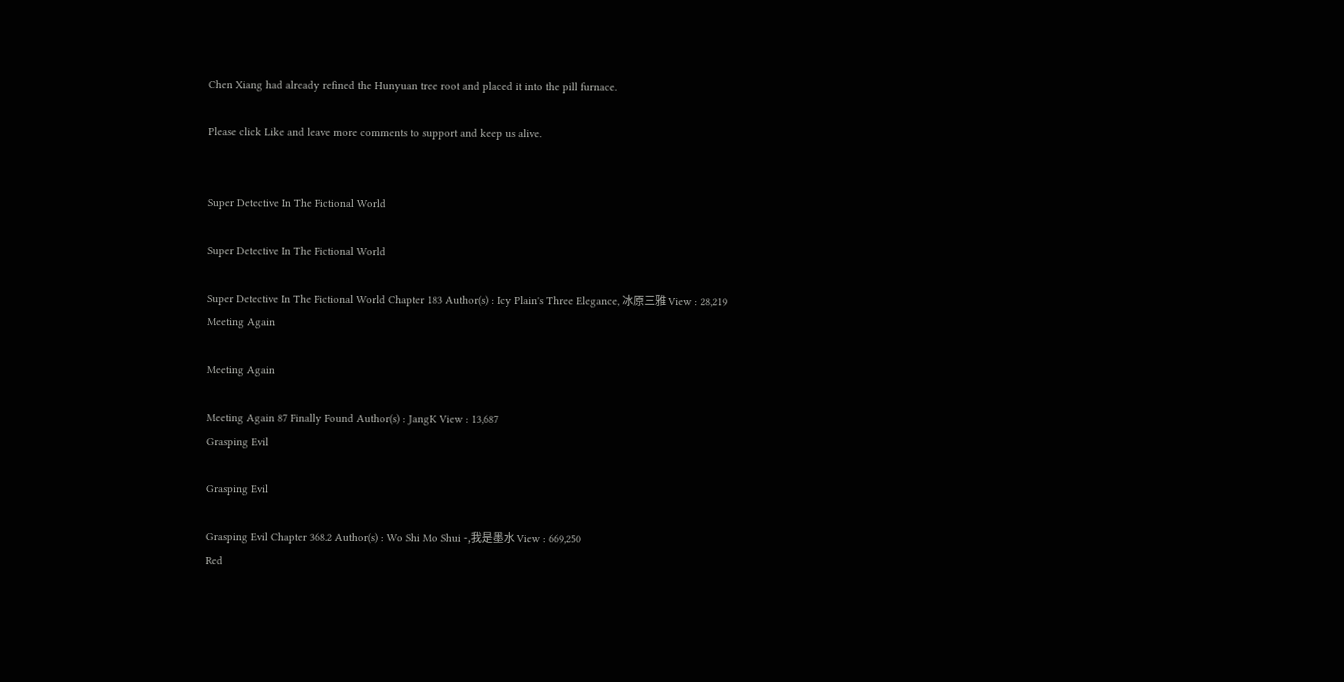Chen Xiang had already refined the Hunyuan tree root and placed it into the pill furnace.

Please click Like and leave more comments to support and keep us alive.


Super Detective In The Fictional World

Super Detective In The Fictional World

Super Detective In The Fictional World Chapter 183 Author(s) : Icy Plain's Three Elegance, 冰原三雅 View : 28,219
Meeting Again

Meeting Again

Meeting Again 87 Finally Found Author(s) : JangK View : 13,687
Grasping Evil

Grasping Evil

Grasping Evil Chapter 368.2 Author(s) : Wo Shi Mo Shui -,我是墨水 View : 669,250
Red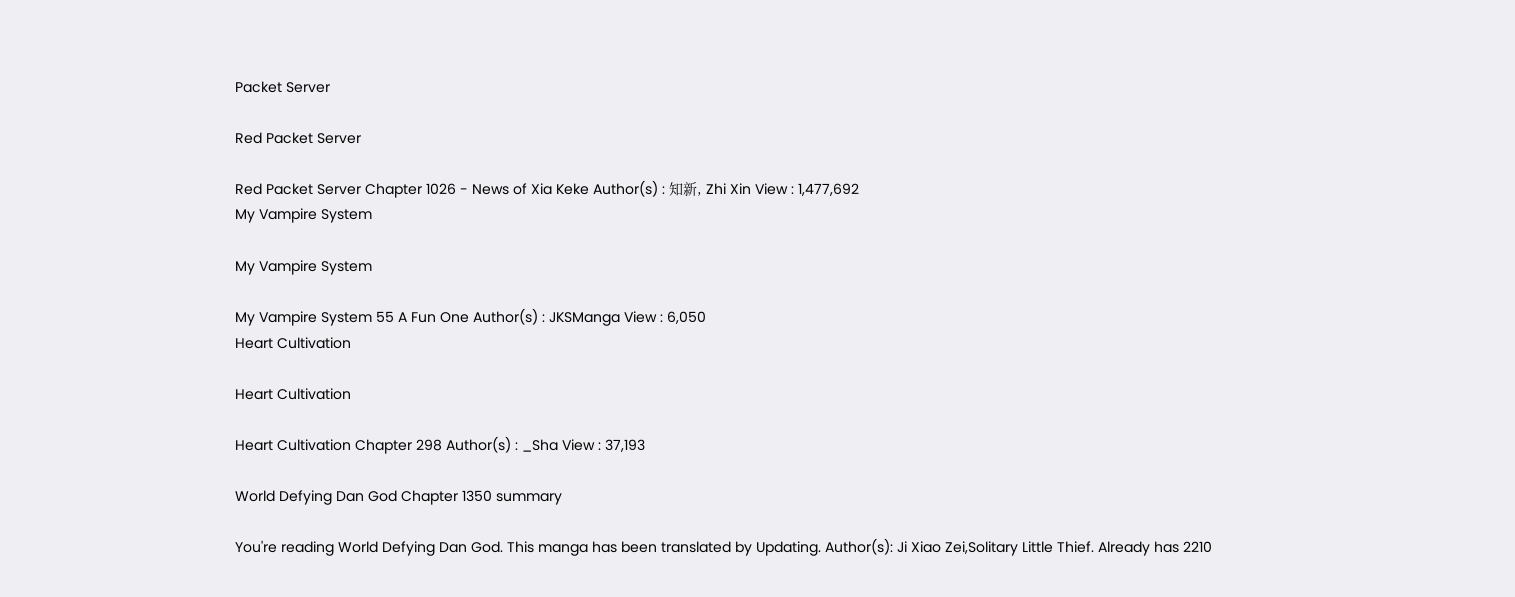Packet Server

Red Packet Server

Red Packet Server Chapter 1026 - News of Xia Keke Author(s) : 知新, Zhi Xin View : 1,477,692
My Vampire System

My Vampire System

My Vampire System 55 A Fun One Author(s) : JKSManga View : 6,050
Heart Cultivation

Heart Cultivation

Heart Cultivation Chapter 298 Author(s) : _Sha View : 37,193

World Defying Dan God Chapter 1350 summary

You're reading World Defying Dan God. This manga has been translated by Updating. Author(s): Ji Xiao Zei,Solitary Little Thief. Already has 2210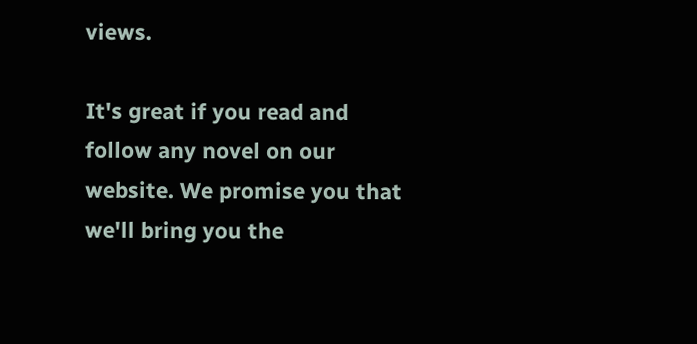views.

It's great if you read and follow any novel on our website. We promise you that we'll bring you the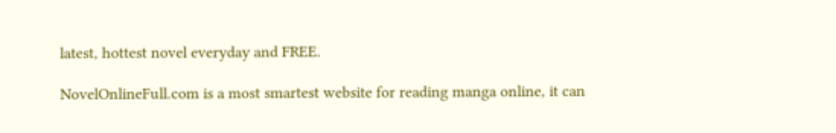latest, hottest novel everyday and FREE.

NovelOnlineFull.com is a most smartest website for reading manga online, it can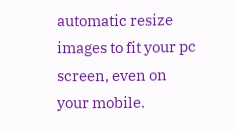automatic resize images to fit your pc screen, even on your mobile.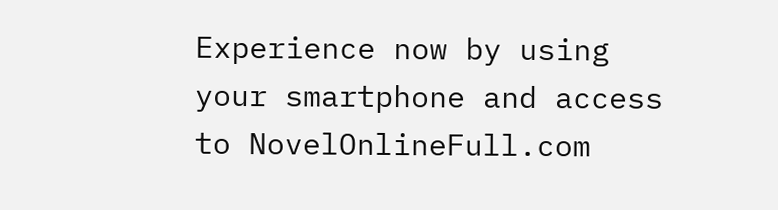Experience now by using your smartphone and access to NovelOnlineFull.com